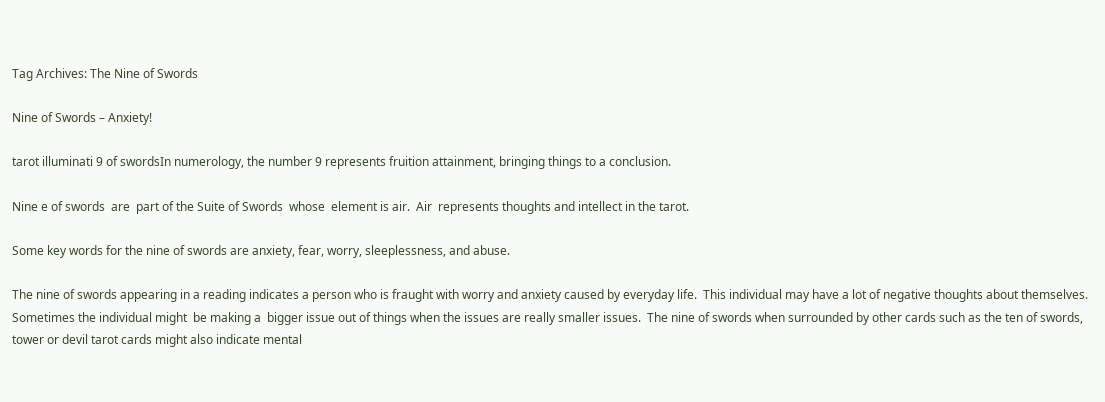Tag Archives: The Nine of Swords

Nine of Swords – Anxiety!

tarot illuminati 9 of swordsIn numerology, the number 9 represents fruition attainment, bringing things to a conclusion.

Nine e of swords  are  part of the Suite of Swords  whose  element is air.  Air  represents thoughts and intellect in the tarot.

Some key words for the nine of swords are anxiety, fear, worry, sleeplessness, and abuse.

The nine of swords appearing in a reading indicates a person who is fraught with worry and anxiety caused by everyday life.  This individual may have a lot of negative thoughts about themselves. Sometimes the individual might  be making a  bigger issue out of things when the issues are really smaller issues.  The nine of swords when surrounded by other cards such as the ten of swords, tower or devil tarot cards might also indicate mental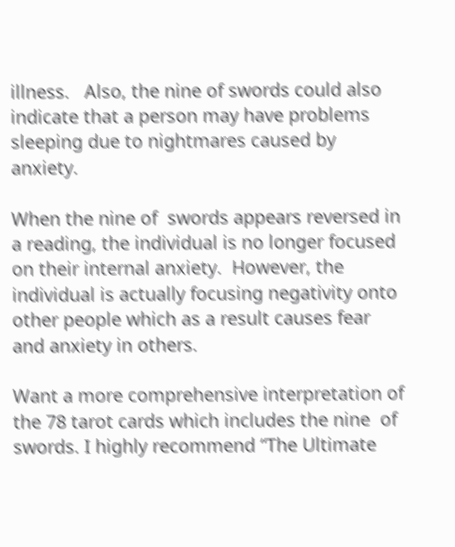illness.   Also, the nine of swords could also indicate that a person may have problems sleeping due to nightmares caused by anxiety.

When the nine of  swords appears reversed in a reading, the individual is no longer focused on their internal anxiety.  However, the individual is actually focusing negativity onto other people which as a result causes fear and anxiety in others.

Want a more comprehensive interpretation of the 78 tarot cards which includes the nine  of  swords. I highly recommend “The Ultimate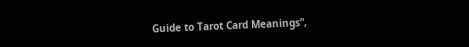Guide to Tarot Card Meanings”,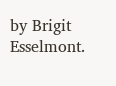by Brigit Esselmont.